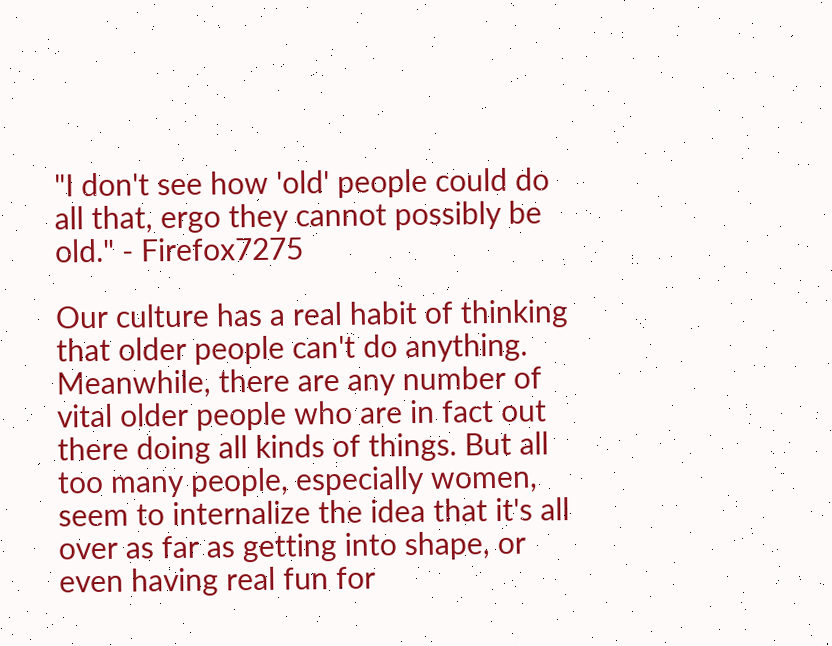"I don't see how 'old' people could do all that, ergo they cannot possibly be old." - Firefox7275

Our culture has a real habit of thinking that older people can't do anything. Meanwhile, there are any number of vital older people who are in fact out there doing all kinds of things. But all too many people, especially women, seem to internalize the idea that it's all over as far as getting into shape, or even having real fun for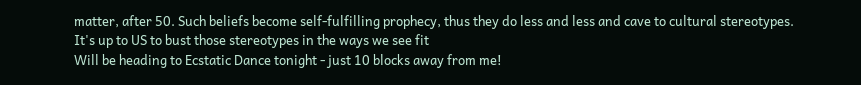matter, after 50. Such beliefs become self-fulfilling prophecy, thus they do less and less and cave to cultural stereotypes. It's up to US to bust those stereotypes in the ways we see fit
Will be heading to Ecstatic Dance tonight - just 10 blocks away from me!